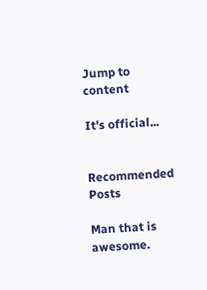Jump to content

It's official...


Recommended Posts

Man that is awesome.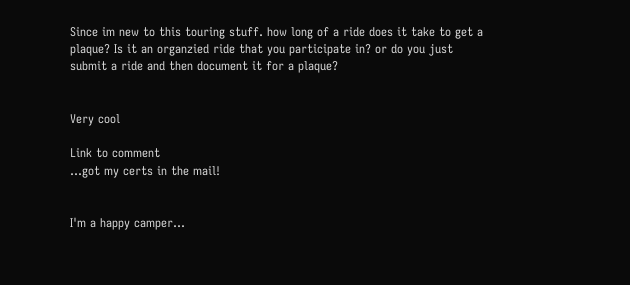Since im new to this touring stuff. how long of a ride does it take to get a plaque? Is it an organzied ride that you participate in? or do you just submit a ride and then document it for a plaque?


Very cool

Link to comment
...got my certs in the mail!


I'm a happy camper...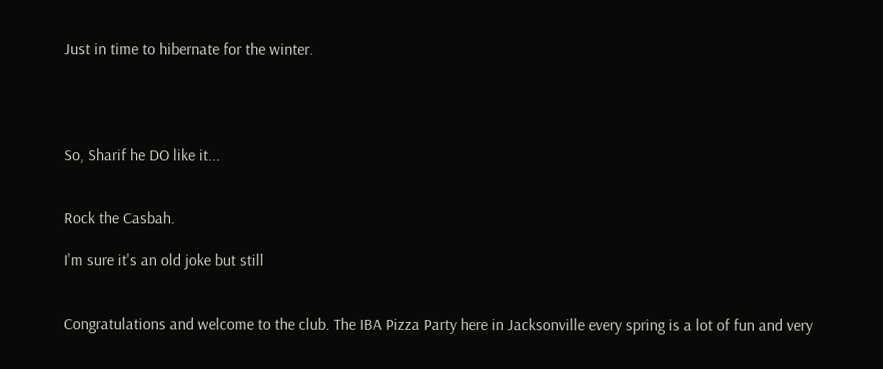Just in time to hibernate for the winter.




So, Sharif he DO like it...


Rock the Casbah.

I'm sure it's an old joke but still


Congratulations and welcome to the club. The IBA Pizza Party here in Jacksonville every spring is a lot of fun and very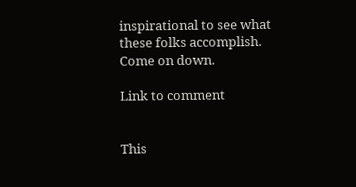inspirational to see what these folks accomplish. Come on down.

Link to comment


This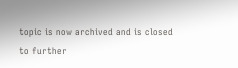topic is now archived and is closed to further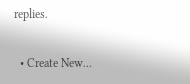replies.

  • Create New...